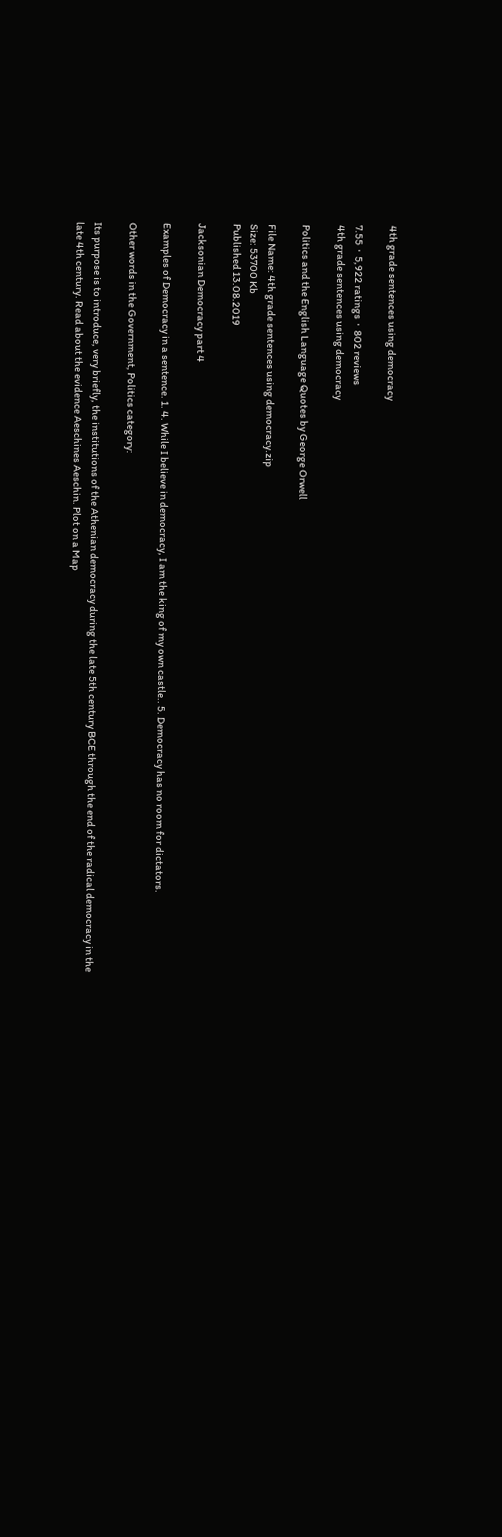4th grade sentences using democracy

7.55  ·  5,922 ratings  ·  802 reviews
4th grade sentences using democracy

Politics and the English Language Quotes by George Orwell

File Name: 4th grade sentences using democracy.zip
Size: 53700 Kb
Published 13.08.2019

Jacksonian Democracy part 4

Examples of Democracy in a sentence. 1. 4. While I believe in democracy, I am the king of my own castle.. 5. Democracy has no room for dictators.

Other words in the Government, Politics category:

Its purpose is to introduce, very briefly, the institutions of the Athenian democracy during the late 5th century BCE through the end of the radical democracy in the late 4th century. Read about the evidence Aeschines Aeschin. Plot on a Map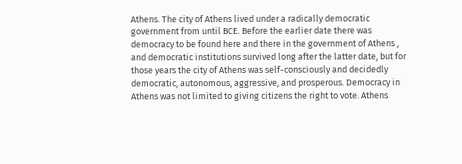Athens. The city of Athens lived under a radically democratic government from until BCE. Before the earlier date there was democracy to be found here and there in the government of Athens , and democratic institutions survived long after the latter date, but for those years the city of Athens was self-consciously and decidedly democratic, autonomous, aggressive, and prosperous. Democracy in Athens was not limited to giving citizens the right to vote. Athens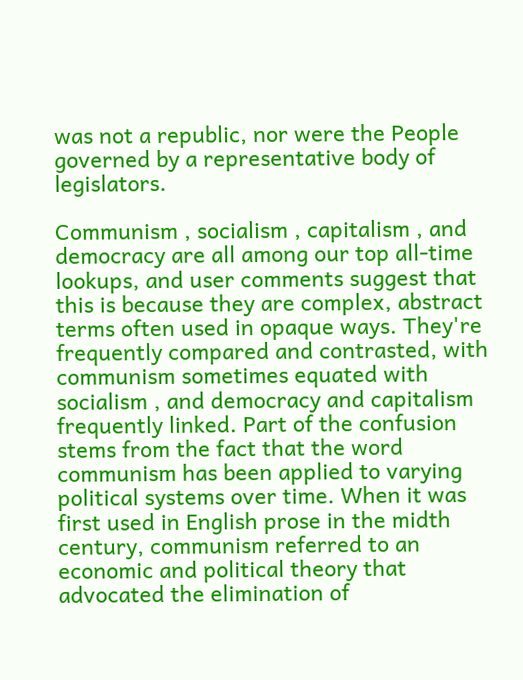was not a republic, nor were the People governed by a representative body of legislators.

Communism , socialism , capitalism , and democracy are all among our top all-time lookups, and user comments suggest that this is because they are complex, abstract terms often used in opaque ways. They're frequently compared and contrasted, with communism sometimes equated with socialism , and democracy and capitalism frequently linked. Part of the confusion stems from the fact that the word communism has been applied to varying political systems over time. When it was first used in English prose in the midth century, communism referred to an economic and political theory that advocated the elimination of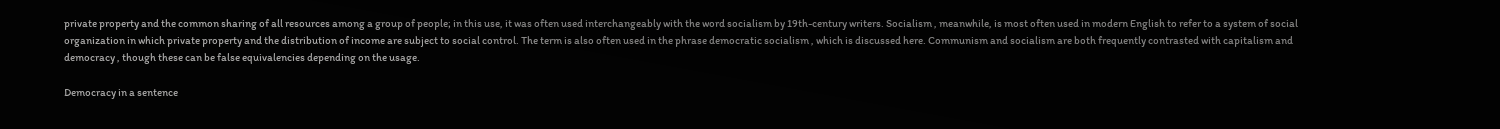private property and the common sharing of all resources among a group of people; in this use, it was often used interchangeably with the word socialism by 19th-century writers. Socialism , meanwhile, is most often used in modern English to refer to a system of social organization in which private property and the distribution of income are subject to social control. The term is also often used in the phrase democratic socialism , which is discussed here. Communism and socialism are both frequently contrasted with capitalism and democracy , though these can be false equivalencies depending on the usage.

Democracy in a sentence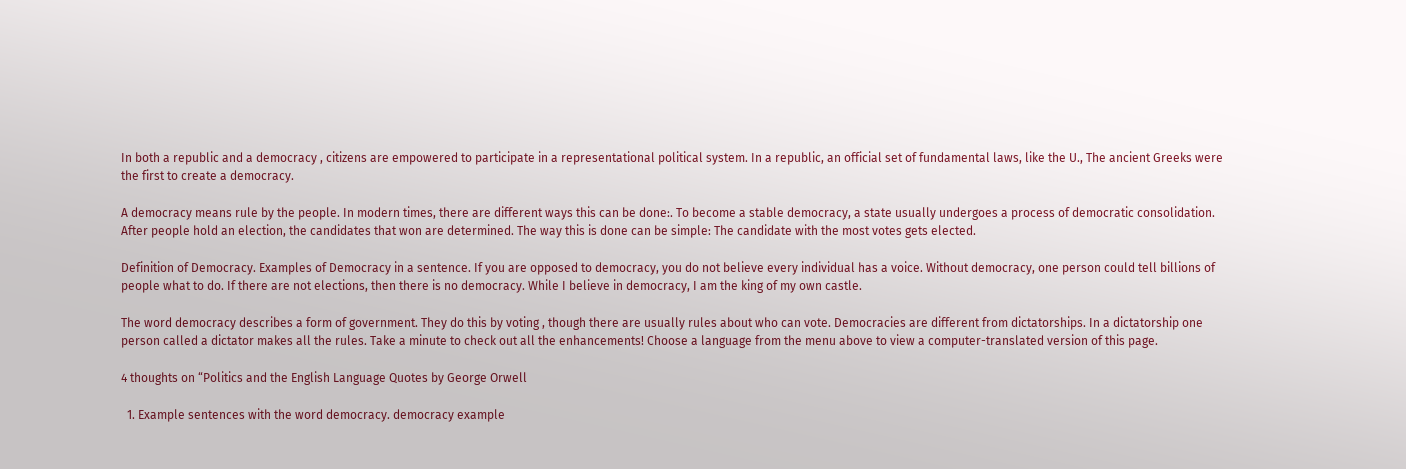In both a republic and a democracy , citizens are empowered to participate in a representational political system. In a republic, an official set of fundamental laws, like the U., The ancient Greeks were the first to create a democracy.

A democracy means rule by the people. In modern times, there are different ways this can be done:. To become a stable democracy, a state usually undergoes a process of democratic consolidation. After people hold an election, the candidates that won are determined. The way this is done can be simple: The candidate with the most votes gets elected.

Definition of Democracy. Examples of Democracy in a sentence. If you are opposed to democracy, you do not believe every individual has a voice. Without democracy, one person could tell billions of people what to do. If there are not elections, then there is no democracy. While I believe in democracy, I am the king of my own castle.

The word democracy describes a form of government. They do this by voting , though there are usually rules about who can vote. Democracies are different from dictatorships. In a dictatorship one person called a dictator makes all the rules. Take a minute to check out all the enhancements! Choose a language from the menu above to view a computer-translated version of this page.

4 thoughts on “Politics and the English Language Quotes by George Orwell

  1. Example sentences with the word democracy. democracy example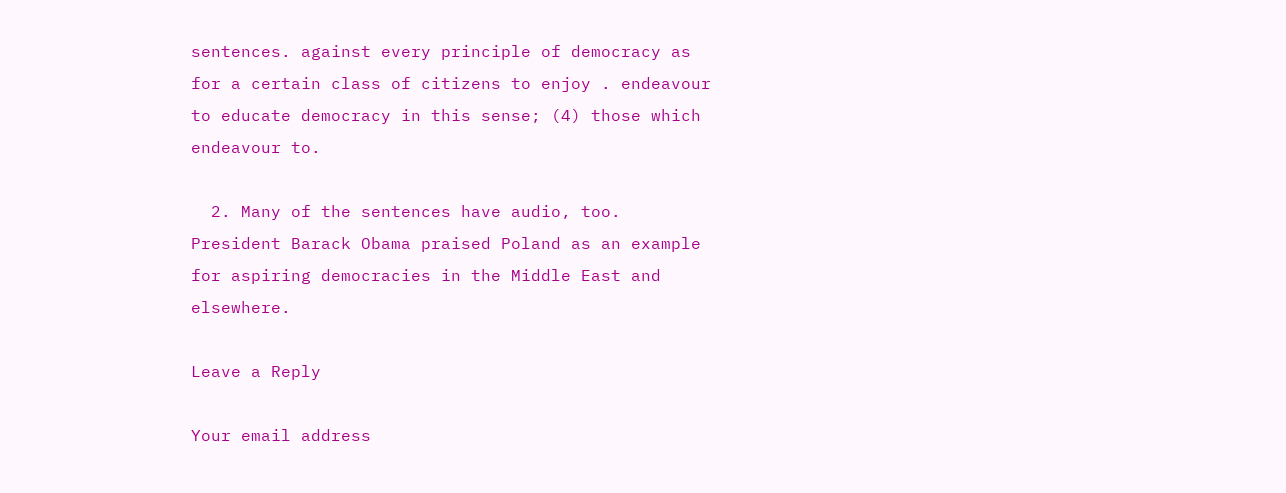sentences. against every principle of democracy as for a certain class of citizens to enjoy . endeavour to educate democracy in this sense; (4) those which endeavour to.

  2. Many of the sentences have audio, too. President Barack Obama praised Poland as an example for aspiring democracies in the Middle East and elsewhere.

Leave a Reply

Your email address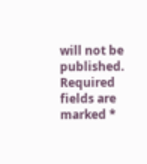will not be published. Required fields are marked *